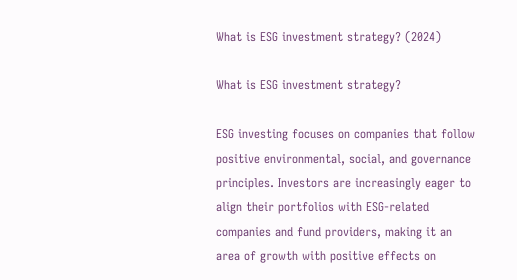What is ESG investment strategy? (2024)

What is ESG investment strategy?

ESG investing focuses on companies that follow positive environmental, social, and governance principles. Investors are increasingly eager to align their portfolios with ESG-related companies and fund providers, making it an area of growth with positive effects on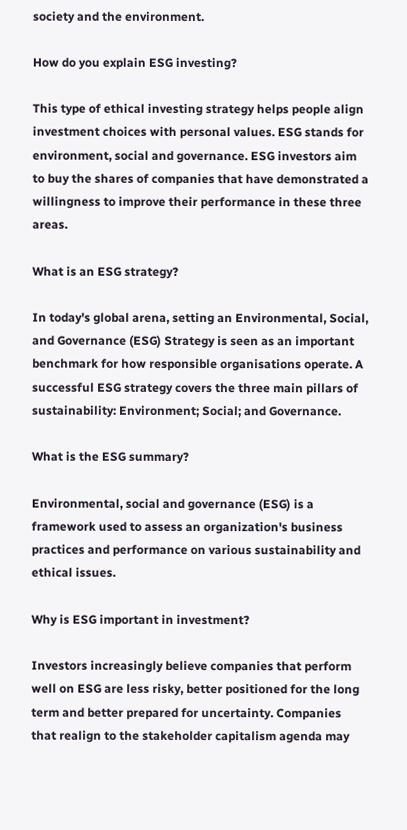society and the environment.

How do you explain ESG investing?

This type of ethical investing strategy helps people align investment choices with personal values. ESG stands for environment, social and governance. ESG investors aim to buy the shares of companies that have demonstrated a willingness to improve their performance in these three areas.

What is an ESG strategy?

In today's global arena, setting an Environmental, Social, and Governance (ESG) Strategy is seen as an important benchmark for how responsible organisations operate. A successful ESG strategy covers the three main pillars of sustainability: Environment; Social; and Governance.

What is the ESG summary?

Environmental, social and governance (ESG) is a framework used to assess an organization's business practices and performance on various sustainability and ethical issues.

Why is ESG important in investment?

Investors increasingly believe companies that perform well on ESG are less risky, better positioned for the long term and better prepared for uncertainty. Companies that realign to the stakeholder capitalism agenda may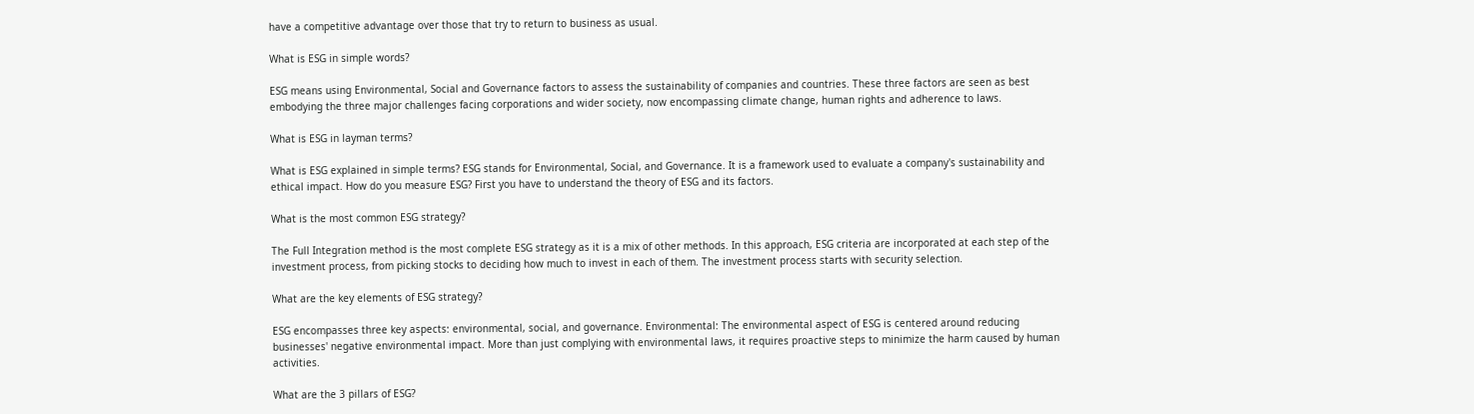have a competitive advantage over those that try to return to business as usual.

What is ESG in simple words?

ESG means using Environmental, Social and Governance factors to assess the sustainability of companies and countries. These three factors are seen as best embodying the three major challenges facing corporations and wider society, now encompassing climate change, human rights and adherence to laws.

What is ESG in layman terms?

What is ESG explained in simple terms? ESG stands for Environmental, Social, and Governance. It is a framework used to evaluate a company's sustainability and ethical impact. How do you measure ESG? First you have to understand the theory of ESG and its factors.

What is the most common ESG strategy?

The Full Integration method is the most complete ESG strategy as it is a mix of other methods. In this approach, ESG criteria are incorporated at each step of the investment process, from picking stocks to deciding how much to invest in each of them. The investment process starts with security selection.

What are the key elements of ESG strategy?

ESG encompasses three key aspects: environmental, social, and governance. Environmental: The environmental aspect of ESG is centered around reducing businesses' negative environmental impact. More than just complying with environmental laws, it requires proactive steps to minimize the harm caused by human activities.

What are the 3 pillars of ESG?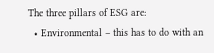The three pillars of ESG are:
  • Environmental – this has to do with an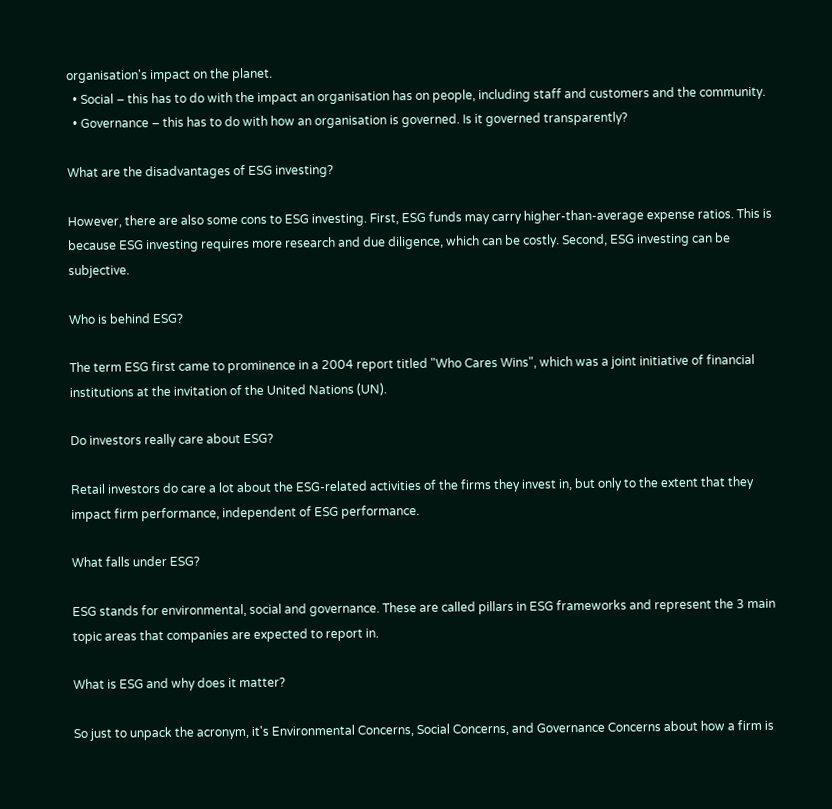organisation's impact on the planet.
  • Social – this has to do with the impact an organisation has on people, including staff and customers and the community.
  • Governance – this has to do with how an organisation is governed. Is it governed transparently?

What are the disadvantages of ESG investing?

However, there are also some cons to ESG investing. First, ESG funds may carry higher-than-average expense ratios. This is because ESG investing requires more research and due diligence, which can be costly. Second, ESG investing can be subjective.

Who is behind ESG?

The term ESG first came to prominence in a 2004 report titled "Who Cares Wins", which was a joint initiative of financial institutions at the invitation of the United Nations (UN).

Do investors really care about ESG?

Retail investors do care a lot about the ESG-related activities of the firms they invest in, but only to the extent that they impact firm performance, independent of ESG performance.

What falls under ESG?

ESG stands for environmental, social and governance. These are called pillars in ESG frameworks and represent the 3 main topic areas that companies are expected to report in.

What is ESG and why does it matter?

So just to unpack the acronym, it's Environmental Concerns, Social Concerns, and Governance Concerns about how a firm is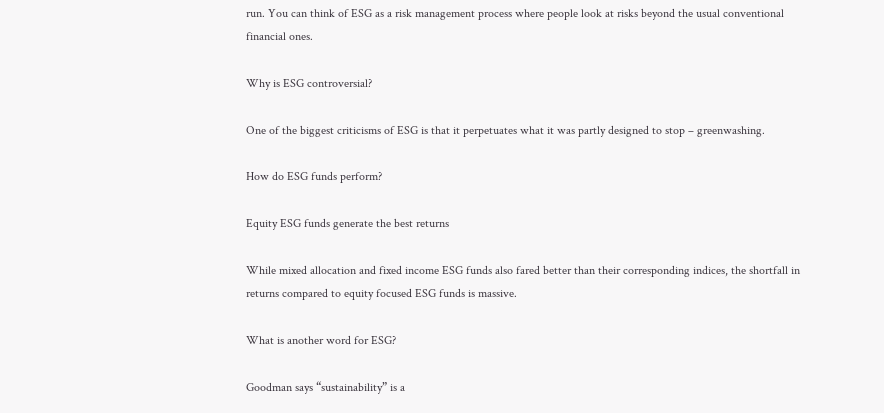run. You can think of ESG as a risk management process where people look at risks beyond the usual conventional financial ones.

Why is ESG controversial?

One of the biggest criticisms of ESG is that it perpetuates what it was partly designed to stop – greenwashing.

How do ESG funds perform?

Equity ESG funds generate the best returns

While mixed allocation and fixed income ESG funds also fared better than their corresponding indices, the shortfall in returns compared to equity focused ESG funds is massive.

What is another word for ESG?

Goodman says “sustainability” is a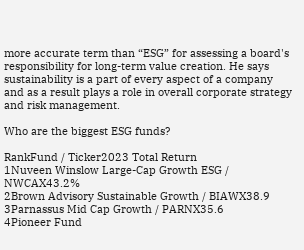more accurate term than “ESG” for assessing a board's responsibility for long-term value creation. He says sustainability is a part of every aspect of a company and as a result plays a role in overall corporate strategy and risk management.

Who are the biggest ESG funds?

RankFund / Ticker2023 Total Return
1Nuveen Winslow Large-Cap Growth ESG / NWCAX43.2%
2Brown Advisory Sustainable Growth / BIAWX38.9
3Parnassus Mid Cap Growth / PARNX35.6
4Pioneer Fund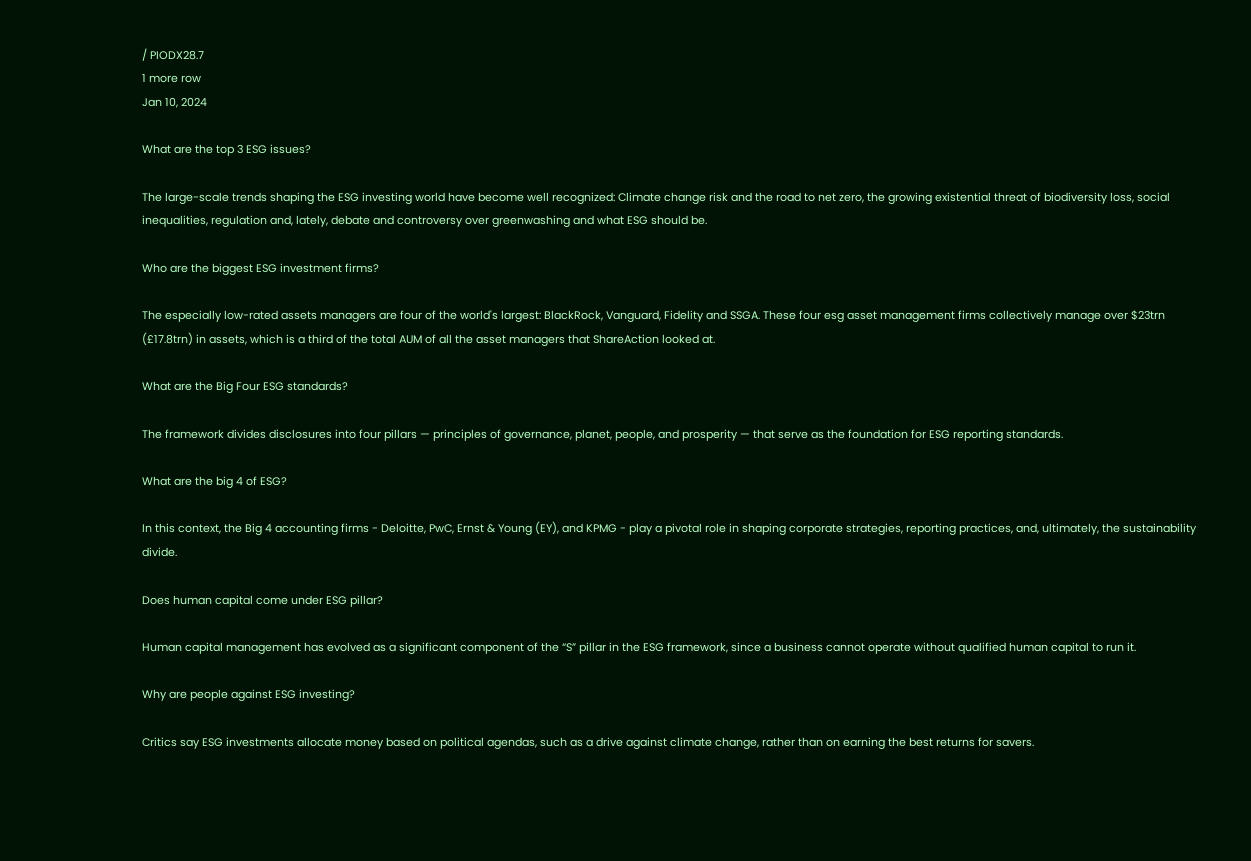/ PIODX28.7
1 more row
Jan 10, 2024

What are the top 3 ESG issues?

The large-scale trends shaping the ESG investing world have become well recognized: Climate change risk and the road to net zero, the growing existential threat of biodiversity loss, social inequalities, regulation and, lately, debate and controversy over greenwashing and what ESG should be.

Who are the biggest ESG investment firms?

The especially low-rated assets managers are four of the world's largest: BlackRock, Vanguard, Fidelity and SSGA. These four esg asset management firms collectively manage over $23trn (£17.8trn) in assets, which is a third of the total AUM of all the asset managers that ShareAction looked at.

What are the Big Four ESG standards?

The framework divides disclosures into four pillars — principles of governance, planet, people, and prosperity — that serve as the foundation for ESG reporting standards.

What are the big 4 of ESG?

In this context, the Big 4 accounting firms - Deloitte, PwC, Ernst & Young (EY), and KPMG - play a pivotal role in shaping corporate strategies, reporting practices, and, ultimately, the sustainability divide.

Does human capital come under ESG pillar?

Human capital management has evolved as a significant component of the “S” pillar in the ESG framework, since a business cannot operate without qualified human capital to run it.

Why are people against ESG investing?

Critics say ESG investments allocate money based on political agendas, such as a drive against climate change, rather than on earning the best returns for savers.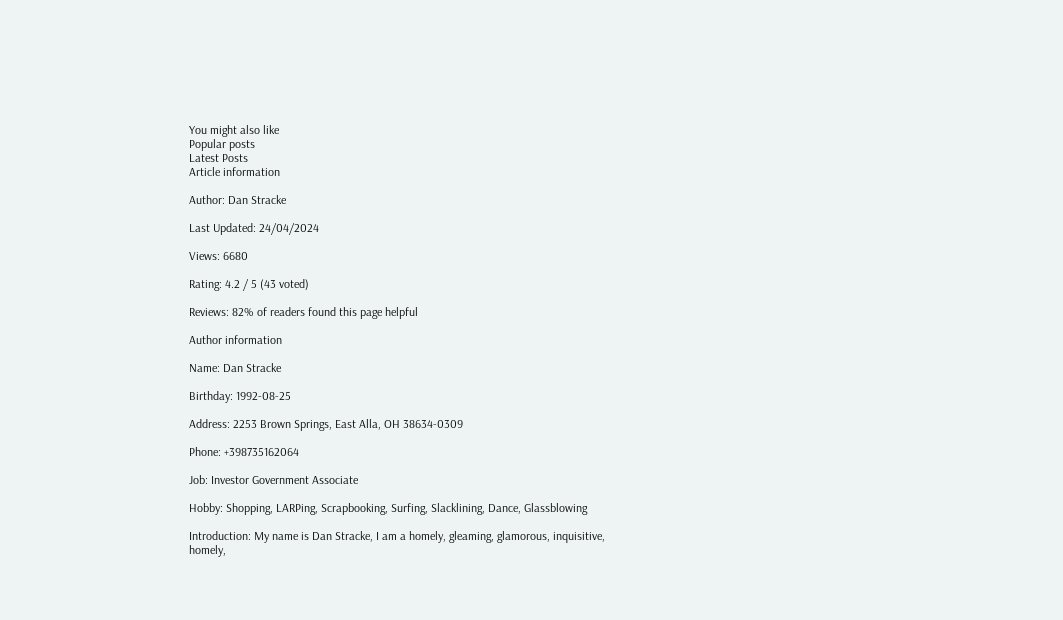You might also like
Popular posts
Latest Posts
Article information

Author: Dan Stracke

Last Updated: 24/04/2024

Views: 6680

Rating: 4.2 / 5 (43 voted)

Reviews: 82% of readers found this page helpful

Author information

Name: Dan Stracke

Birthday: 1992-08-25

Address: 2253 Brown Springs, East Alla, OH 38634-0309

Phone: +398735162064

Job: Investor Government Associate

Hobby: Shopping, LARPing, Scrapbooking, Surfing, Slacklining, Dance, Glassblowing

Introduction: My name is Dan Stracke, I am a homely, gleaming, glamorous, inquisitive, homely,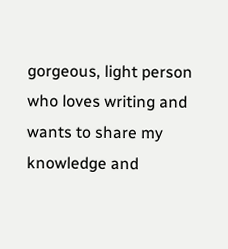gorgeous, light person who loves writing and wants to share my knowledge and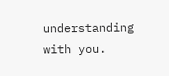understanding with you.